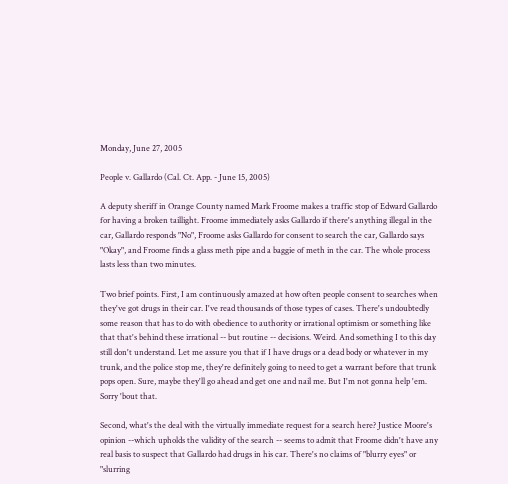Monday, June 27, 2005

People v. Gallardo (Cal. Ct. App. - June 15, 2005)

A deputy sheriff in Orange County named Mark Froome makes a traffic stop of Edward Gallardo for having a broken taillight. Froome immediately asks Gallardo if there's anything illegal in the car, Gallardo responds "No", Froome asks Gallardo for consent to search the car, Gallardo says "Okay", and Froome finds a glass meth pipe and a baggie of meth in the car. The whole process lasts less than two minutes.

Two brief points. First, I am continuously amazed at how often people consent to searches when they've got drugs in their car. I've read thousands of those types of cases. There's undoubtedly some reason that has to do with obedience to authority or irrational optimism or something like that that's behind these irrational -- but routine -- decisions. Weird. And something I to this day still don't understand. Let me assure you that if I have drugs or a dead body or whatever in my trunk, and the police stop me, they're definitely going to need to get a warrant before that trunk pops open. Sure, maybe they'll go ahead and get one and nail me. But I'm not gonna help 'em. Sorry 'bout that.

Second, what's the deal with the virtually immediate request for a search here? Justice Moore's opinion --which upholds the validity of the search -- seems to admit that Froome didn't have any real basis to suspect that Gallardo had drugs in his car. There's no claims of "blurry eyes" or "slurring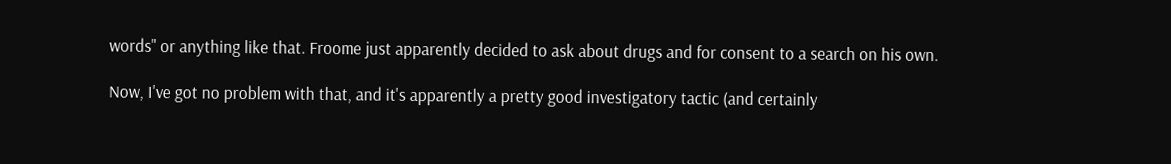words" or anything like that. Froome just apparently decided to ask about drugs and for consent to a search on his own.

Now, I've got no problem with that, and it's apparently a pretty good investigatory tactic (and certainly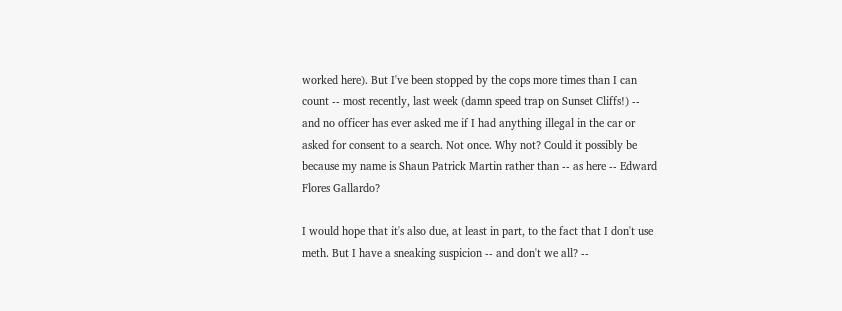worked here). But I've been stopped by the cops more times than I can count -- most recently, last week (damn speed trap on Sunset Cliffs!) -- and no officer has ever asked me if I had anything illegal in the car or asked for consent to a search. Not once. Why not? Could it possibly be because my name is Shaun Patrick Martin rather than -- as here -- Edward Flores Gallardo?

I would hope that it's also due, at least in part, to the fact that I don't use meth. But I have a sneaking suspicion -- and don't we all? --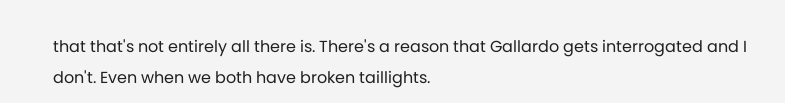that that's not entirely all there is. There's a reason that Gallardo gets interrogated and I don't. Even when we both have broken taillights.